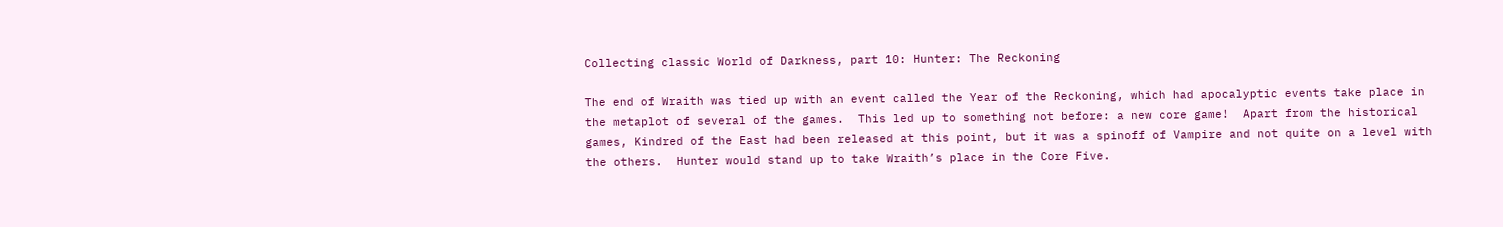Collecting classic World of Darkness, part 10: Hunter: The Reckoning

The end of Wraith was tied up with an event called the Year of the Reckoning, which had apocalyptic events take place in the metaplot of several of the games.  This led up to something not before: a new core game!  Apart from the historical games, Kindred of the East had been released at this point, but it was a spinoff of Vampire and not quite on a level with the others.  Hunter would stand up to take Wraith’s place in the Core Five.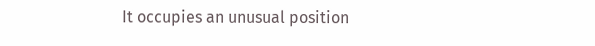It occupies an unusual position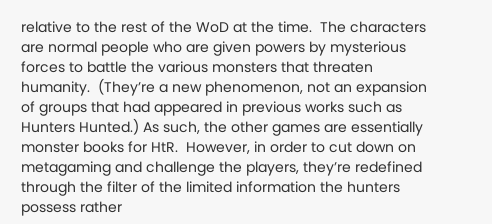relative to the rest of the WoD at the time.  The characters are normal people who are given powers by mysterious forces to battle the various monsters that threaten humanity.  (They’re a new phenomenon, not an expansion of groups that had appeared in previous works such as Hunters Hunted.) As such, the other games are essentially monster books for HtR.  However, in order to cut down on metagaming and challenge the players, they’re redefined through the filter of the limited information the hunters possess rather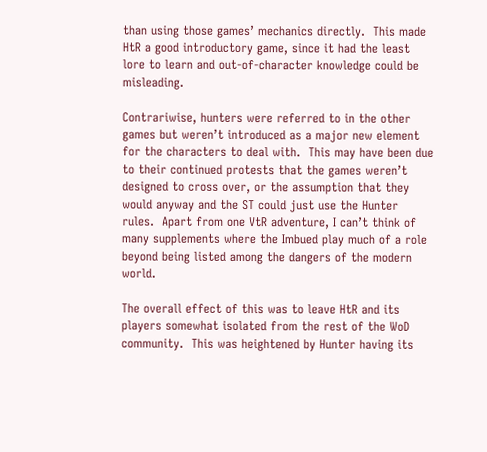than using those games’ mechanics directly.  This made HtR a good introductory game, since it had the least lore to learn and out-of-character knowledge could be misleading.

Contrariwise, hunters were referred to in the other games but weren’t introduced as a major new element for the characters to deal with.  This may have been due to their continued protests that the games weren’t designed to cross over, or the assumption that they would anyway and the ST could just use the Hunter rules.  Apart from one VtR adventure, I can’t think of many supplements where the Imbued play much of a role beyond being listed among the dangers of the modern world.

The overall effect of this was to leave HtR and its players somewhat isolated from the rest of the WoD community.  This was heightened by Hunter having its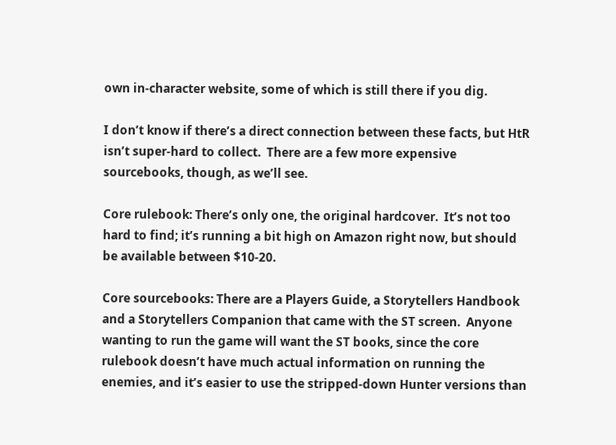own in-character website, some of which is still there if you dig.

I don’t know if there’s a direct connection between these facts, but HtR isn’t super-hard to collect.  There are a few more expensive sourcebooks, though, as we’ll see.

Core rulebook: There’s only one, the original hardcover.  It’s not too hard to find; it’s running a bit high on Amazon right now, but should be available between $10-20.

Core sourcebooks: There are a Players Guide, a Storytellers Handbook and a Storytellers Companion that came with the ST screen.  Anyone wanting to run the game will want the ST books, since the core rulebook doesn’t have much actual information on running the enemies, and it’s easier to use the stripped-down Hunter versions than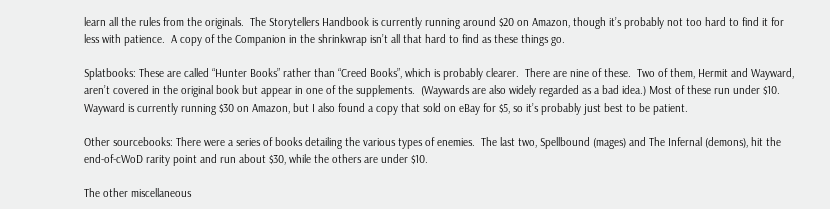learn all the rules from the originals.  The Storytellers Handbook is currently running around $20 on Amazon, though it’s probably not too hard to find it for less with patience.  A copy of the Companion in the shrinkwrap isn’t all that hard to find as these things go.

Splatbooks: These are called “Hunter Books” rather than “Creed Books”, which is probably clearer.  There are nine of these.  Two of them, Hermit and Wayward, aren’t covered in the original book but appear in one of the supplements.  (Waywards are also widely regarded as a bad idea.) Most of these run under $10.  Wayward is currently running $30 on Amazon, but I also found a copy that sold on eBay for $5, so it’s probably just best to be patient.

Other sourcebooks: There were a series of books detailing the various types of enemies.  The last two, Spellbound (mages) and The Infernal (demons), hit the end-of-cWoD rarity point and run about $30, while the others are under $10.

The other miscellaneous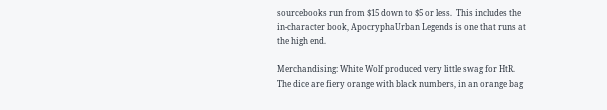sourcebooks run from $15 down to $5 or less.  This includes the in-character book, ApocryphaUrban Legends is one that runs at the high end.

Merchandising: White Wolf produced very little swag for HtR.  The dice are fiery orange with black numbers, in an orange bag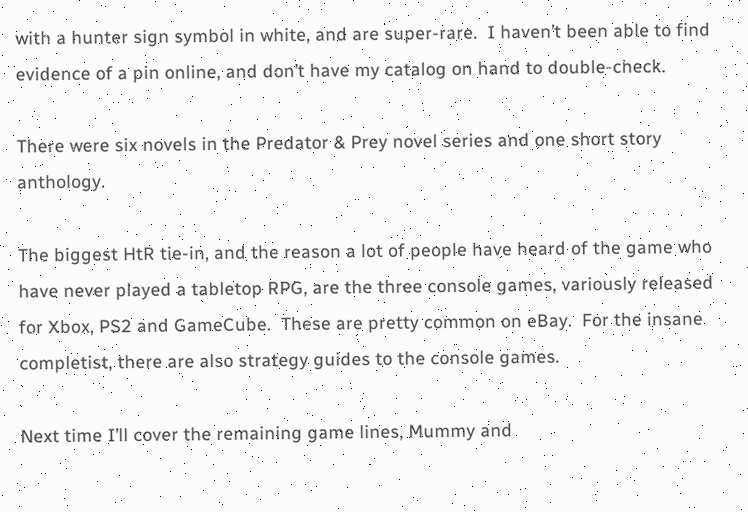with a hunter sign symbol in white, and are super-rare.  I haven’t been able to find evidence of a pin online, and don’t have my catalog on hand to double-check.

There were six novels in the Predator & Prey novel series and one short story anthology.

The biggest HtR tie-in, and the reason a lot of people have heard of the game who have never played a tabletop RPG, are the three console games, variously released for Xbox, PS2 and GameCube.  These are pretty common on eBay.  For the insane completist, there are also strategy guides to the console games.

Next time I’ll cover the remaining game lines, Mummy and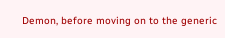Demon, before moving on to the generic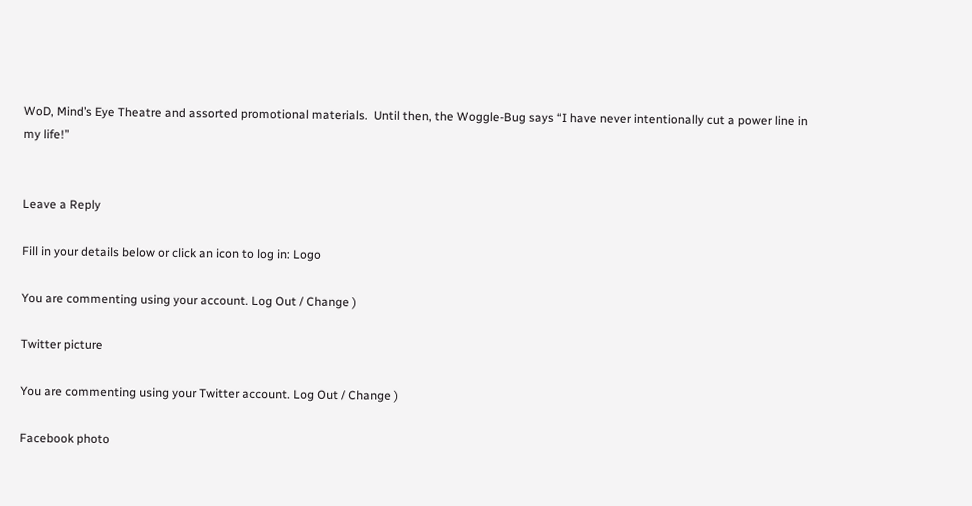WoD, Mind’s Eye Theatre and assorted promotional materials.  Until then, the Woggle-Bug says “I have never intentionally cut a power line in my life!”


Leave a Reply

Fill in your details below or click an icon to log in: Logo

You are commenting using your account. Log Out / Change )

Twitter picture

You are commenting using your Twitter account. Log Out / Change )

Facebook photo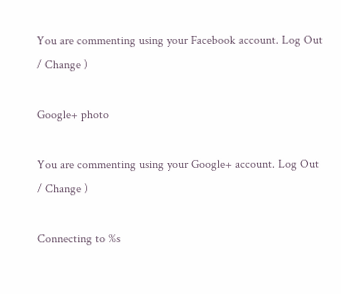You are commenting using your Facebook account. Log Out / Change )

Google+ photo

You are commenting using your Google+ account. Log Out / Change )

Connecting to %s